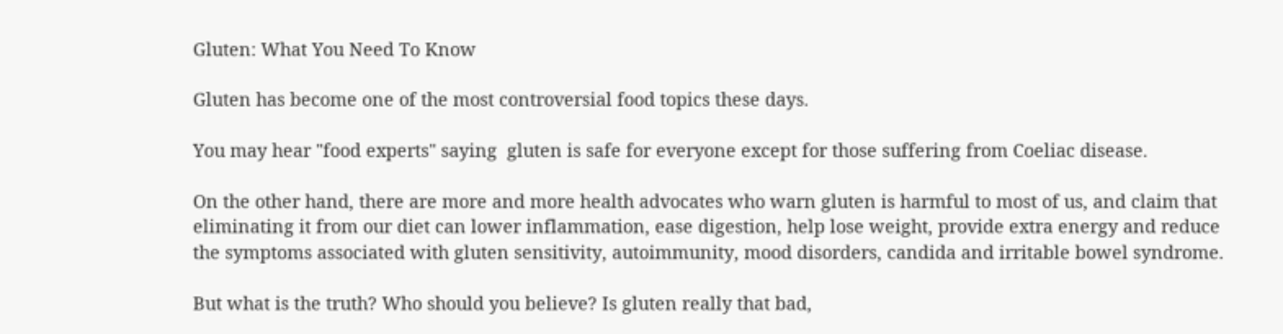Gluten: What You Need To Know

Gluten has become one of the most controversial food topics these days.

You may hear "food experts" saying  gluten is safe for everyone except for those suffering from Coeliac disease.

On the other hand, there are more and more health advocates who warn gluten is harmful to most of us, and claim that eliminating it from our diet can lower inflammation, ease digestion, help lose weight, provide extra energy and reduce the symptoms associated with gluten sensitivity, autoimmunity, mood disorders, candida and irritable bowel syndrome.

But what is the truth? Who should you believe? Is gluten really that bad,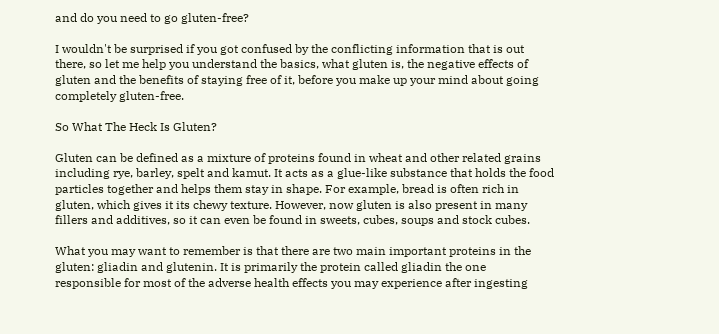and do you need to go gluten-free?

I wouldn't be surprised if you got confused by the conflicting information that is out there, so let me help you understand the basics, what gluten is, the negative effects of gluten and the benefits of staying free of it, before you make up your mind about going completely gluten-free.

So What The Heck Is Gluten?

Gluten can be defined as a mixture of proteins found in wheat and other related grains including rye, barley, spelt and kamut. It acts as a glue-like substance that holds the food particles together and helps them stay in shape. For example, bread is often rich in gluten, which gives it its chewy texture. However, now gluten is also present in many fillers and additives, so it can even be found in sweets, cubes, soups and stock cubes.

What you may want to remember is that there are two main important proteins in the gluten: gliadin and glutenin. It is primarily the protein called gliadin the one responsible for most of the adverse health effects you may experience after ingesting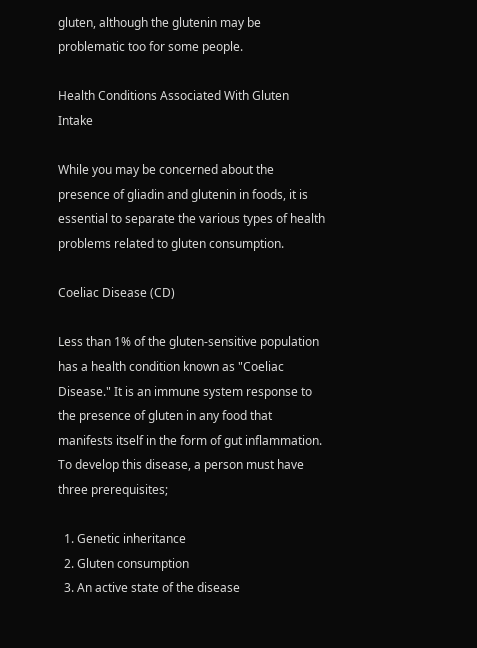gluten, although the glutenin may be problematic too for some people.

Health Conditions Associated With Gluten Intake

While you may be concerned about the presence of gliadin and glutenin in foods, it is essential to separate the various types of health problems related to gluten consumption.

Coeliac Disease (CD)

Less than 1% of the gluten-sensitive population has a health condition known as "Coeliac Disease." It is an immune system response to the presence of gluten in any food that manifests itself in the form of gut inflammation. To develop this disease, a person must have three prerequisites;

  1. Genetic inheritance
  2. Gluten consumption
  3. An active state of the disease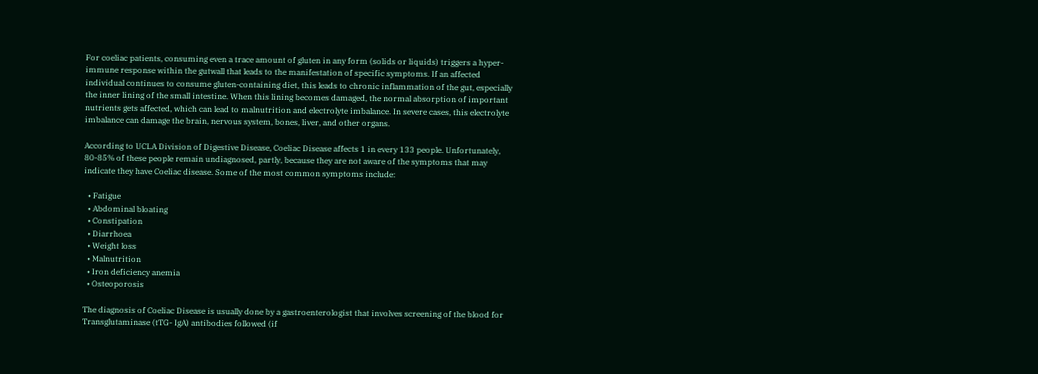For coeliac patients, consuming even a trace amount of gluten in any form (solids or liquids) triggers a hyper-immune response within the gutwall that leads to the manifestation of specific symptoms. If an affected individual continues to consume gluten-containing diet, this leads to chronic inflammation of the gut, especially the inner lining of the small intestine. When this lining becomes damaged, the normal absorption of important nutrients gets affected, which can lead to malnutrition and electrolyte imbalance. In severe cases, this electrolyte imbalance can damage the brain, nervous system, bones, liver, and other organs.

According to UCLA Division of Digestive Disease, Coeliac Disease affects 1 in every 133 people. Unfortunately, 80-85% of these people remain undiagnosed, partly, because they are not aware of the symptoms that may indicate they have Coeliac disease. Some of the most common symptoms include:

  • Fatigue
  • Abdominal bloating
  • Constipation
  • Diarrhoea
  • Weight loss
  • Malnutrition
  • Iron deficiency anemia
  • Osteoporosis

The diagnosis of Coeliac Disease is usually done by a gastroenterologist that involves screening of the blood for Transglutaminase (tTG- IgA) antibodies followed (if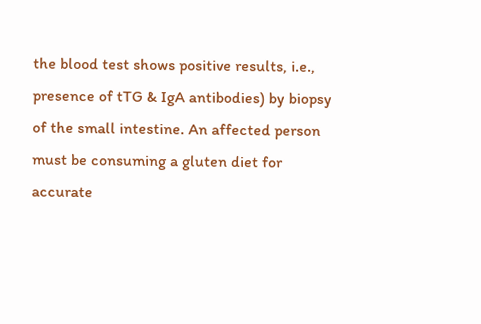the blood test shows positive results, i.e., presence of tTG & IgA antibodies) by biopsy of the small intestine. An affected person must be consuming a gluten diet for accurate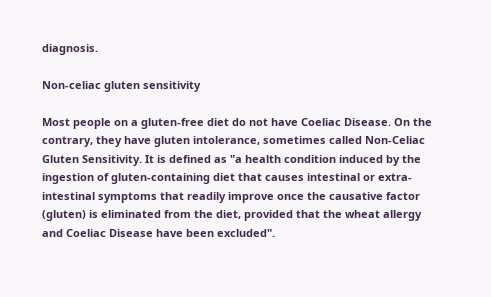diagnosis.

Non-celiac gluten sensitivity

Most people on a gluten-free diet do not have Coeliac Disease. On the contrary, they have gluten intolerance, sometimes called Non-Celiac Gluten Sensitivity. It is defined as "a health condition induced by the ingestion of gluten-containing diet that causes intestinal or extra-intestinal symptoms that readily improve once the causative factor (gluten) is eliminated from the diet, provided that the wheat allergy and Coeliac Disease have been excluded".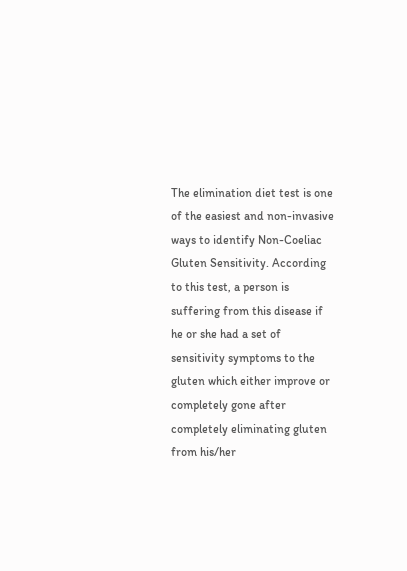The elimination diet test is one of the easiest and non-invasive ways to identify Non-Coeliac Gluten Sensitivity. According to this test, a person is suffering from this disease if he or she had a set of sensitivity symptoms to the gluten which either improve or completely gone after completely eliminating gluten from his/her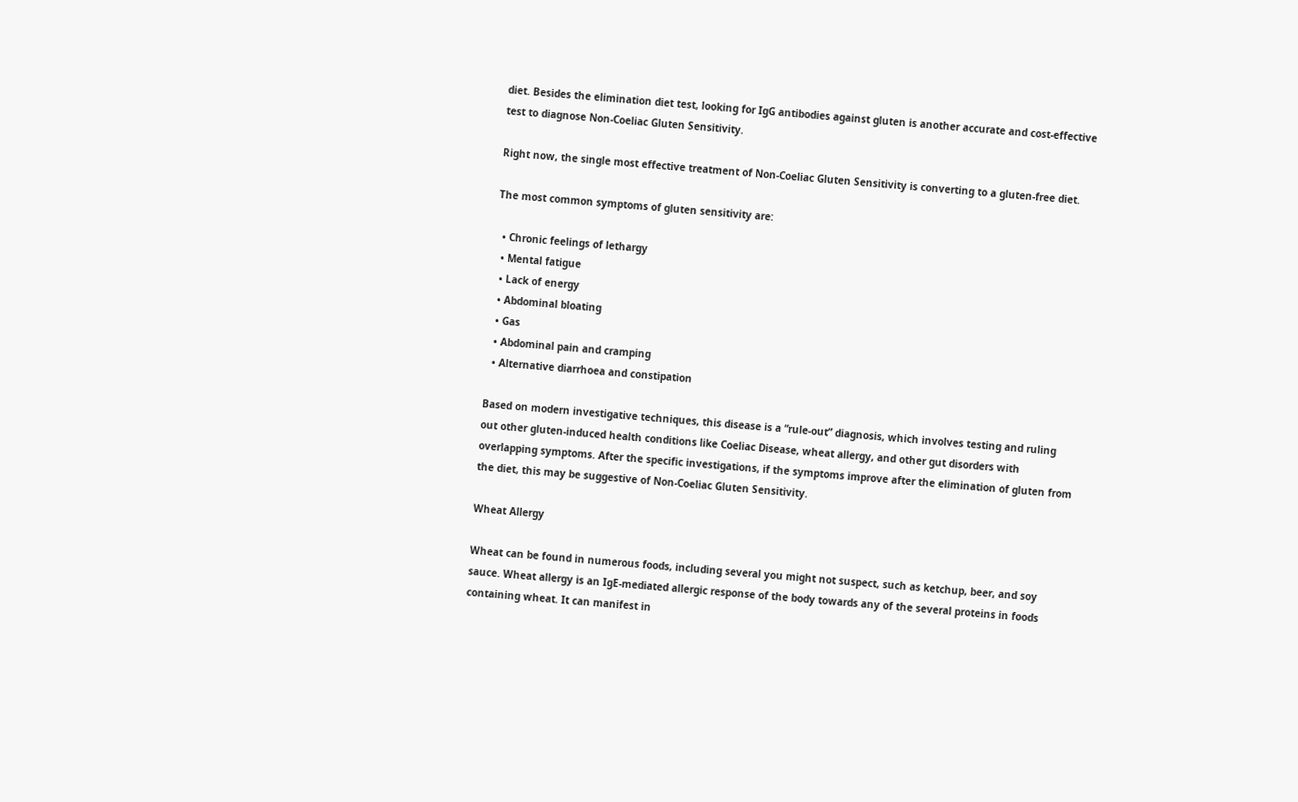diet. Besides the elimination diet test, looking for IgG antibodies against gluten is another accurate and cost-effective test to diagnose Non-Coeliac Gluten Sensitivity.

Right now, the single most effective treatment of Non-Coeliac Gluten Sensitivity is converting to a gluten-free diet.

The most common symptoms of gluten sensitivity are:

  • Chronic feelings of lethargy
  • Mental fatigue
  • Lack of energy
  • Abdominal bloating
  • Gas
  • Abdominal pain and cramping
  • Alternative diarrhoea and constipation

Based on modern investigative techniques, this disease is a “rule-out” diagnosis, which involves testing and ruling out other gluten-induced health conditions like Coeliac Disease, wheat allergy, and other gut disorders with overlapping symptoms. After the specific investigations, if the symptoms improve after the elimination of gluten from the diet, this may be suggestive of Non-Coeliac Gluten Sensitivity.

Wheat Allergy

Wheat can be found in numerous foods, including several you might not suspect, such as ketchup, beer, and soy sauce. Wheat allergy is an IgE-mediated allergic response of the body towards any of the several proteins in foods containing wheat. It can manifest in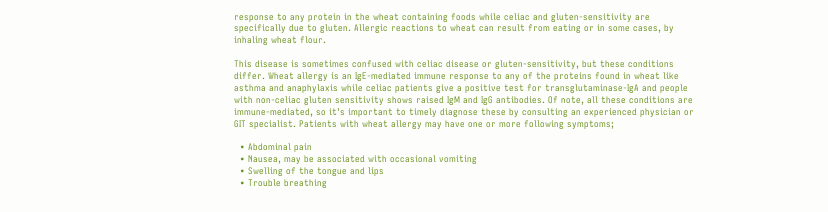response to any protein in the wheat containing foods while celiac and gluten-sensitivity are specifically due to gluten. Allergic reactions to wheat can result from eating or in some cases, by inhaling wheat flour.

This disease is sometimes confused with celiac disease or gluten-sensitivity, but these conditions differ. Wheat allergy is an IgE-mediated immune response to any of the proteins found in wheat like asthma and anaphylaxis while celiac patients give a positive test for transglutaminase-IgA and people with non-celiac gluten sensitivity shows raised IgM and IgG antibodies. Of note, all these conditions are immune-mediated, so it's important to timely diagnose these by consulting an experienced physician or GIT specialist. Patients with wheat allergy may have one or more following symptoms;

  • Abdominal pain
  • Nausea, may be associated with occasional vomiting
  • Swelling of the tongue and lips
  • Trouble breathing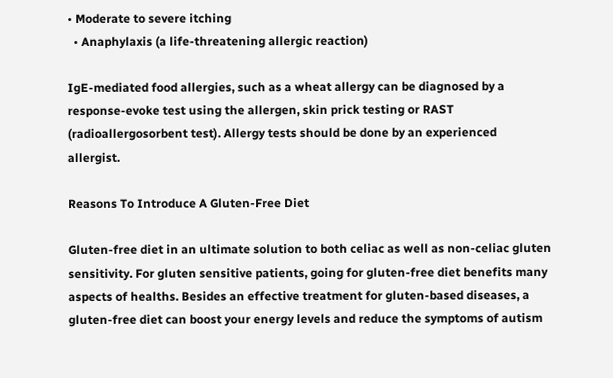• Moderate to severe itching
  • Anaphylaxis (a life-threatening allergic reaction)

IgE-mediated food allergies, such as a wheat allergy can be diagnosed by a response-evoke test using the allergen, skin prick testing or RAST (radioallergosorbent test). Allergy tests should be done by an experienced allergist.

Reasons To Introduce A Gluten-Free Diet

Gluten-free diet in an ultimate solution to both celiac as well as non-celiac gluten sensitivity. For gluten sensitive patients, going for gluten-free diet benefits many aspects of healths. Besides an effective treatment for gluten-based diseases, a gluten-free diet can boost your energy levels and reduce the symptoms of autism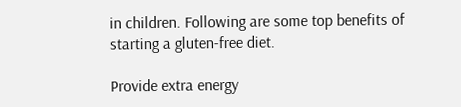in children. Following are some top benefits of starting a gluten-free diet.

Provide extra energy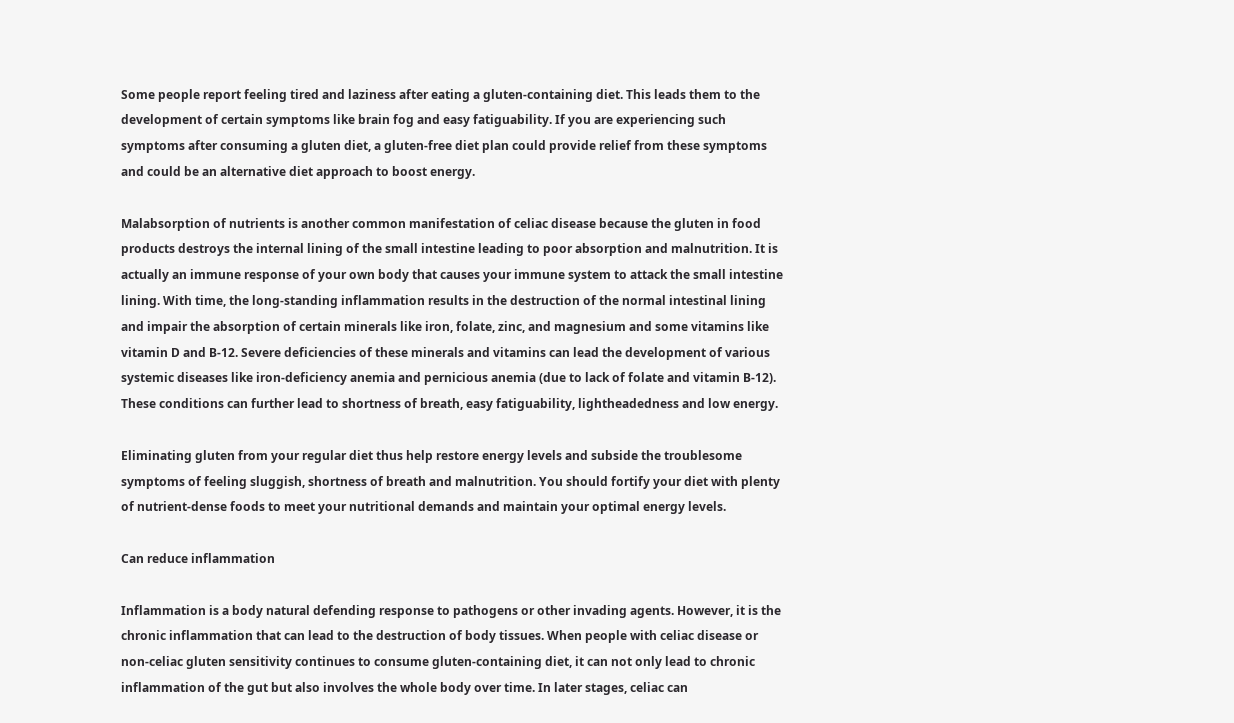Some people report feeling tired and laziness after eating a gluten-containing diet. This leads them to the development of certain symptoms like brain fog and easy fatiguability. If you are experiencing such symptoms after consuming a gluten diet, a gluten-free diet plan could provide relief from these symptoms and could be an alternative diet approach to boost energy.

Malabsorption of nutrients is another common manifestation of celiac disease because the gluten in food products destroys the internal lining of the small intestine leading to poor absorption and malnutrition. It is actually an immune response of your own body that causes your immune system to attack the small intestine lining. With time, the long-standing inflammation results in the destruction of the normal intestinal lining and impair the absorption of certain minerals like iron, folate, zinc, and magnesium and some vitamins like vitamin D and B-12. Severe deficiencies of these minerals and vitamins can lead the development of various systemic diseases like iron-deficiency anemia and pernicious anemia (due to lack of folate and vitamin B-12). These conditions can further lead to shortness of breath, easy fatiguability, lightheadedness and low energy.

Eliminating gluten from your regular diet thus help restore energy levels and subside the troublesome symptoms of feeling sluggish, shortness of breath and malnutrition. You should fortify your diet with plenty of nutrient-dense foods to meet your nutritional demands and maintain your optimal energy levels.

Can reduce inflammation

Inflammation is a body natural defending response to pathogens or other invading agents. However, it is the chronic inflammation that can lead to the destruction of body tissues. When people with celiac disease or non-celiac gluten sensitivity continues to consume gluten-containing diet, it can not only lead to chronic inflammation of the gut but also involves the whole body over time. In later stages, celiac can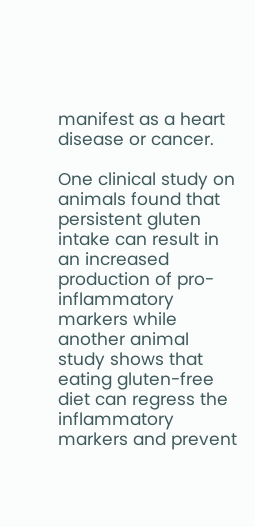manifest as a heart disease or cancer.

One clinical study on animals found that persistent gluten intake can result in an increased production of pro-inflammatory markers while another animal study shows that eating gluten-free diet can regress the inflammatory markers and prevent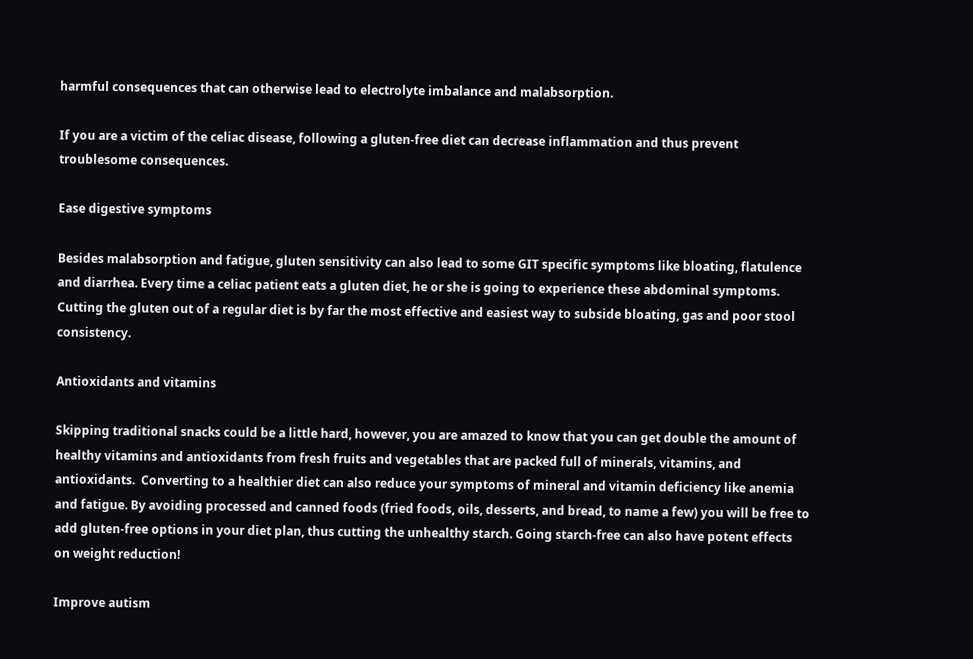harmful consequences that can otherwise lead to electrolyte imbalance and malabsorption.

If you are a victim of the celiac disease, following a gluten-free diet can decrease inflammation and thus prevent troublesome consequences.

Ease digestive symptoms

Besides malabsorption and fatigue, gluten sensitivity can also lead to some GIT specific symptoms like bloating, flatulence and diarrhea. Every time a celiac patient eats a gluten diet, he or she is going to experience these abdominal symptoms. Cutting the gluten out of a regular diet is by far the most effective and easiest way to subside bloating, gas and poor stool consistency.

Antioxidants and vitamins

Skipping traditional snacks could be a little hard, however, you are amazed to know that you can get double the amount of healthy vitamins and antioxidants from fresh fruits and vegetables that are packed full of minerals, vitamins, and antioxidants.  Converting to a healthier diet can also reduce your symptoms of mineral and vitamin deficiency like anemia and fatigue. By avoiding processed and canned foods (fried foods, oils, desserts, and bread, to name a few) you will be free to add gluten-free options in your diet plan, thus cutting the unhealthy starch. Going starch-free can also have potent effects on weight reduction!

Improve autism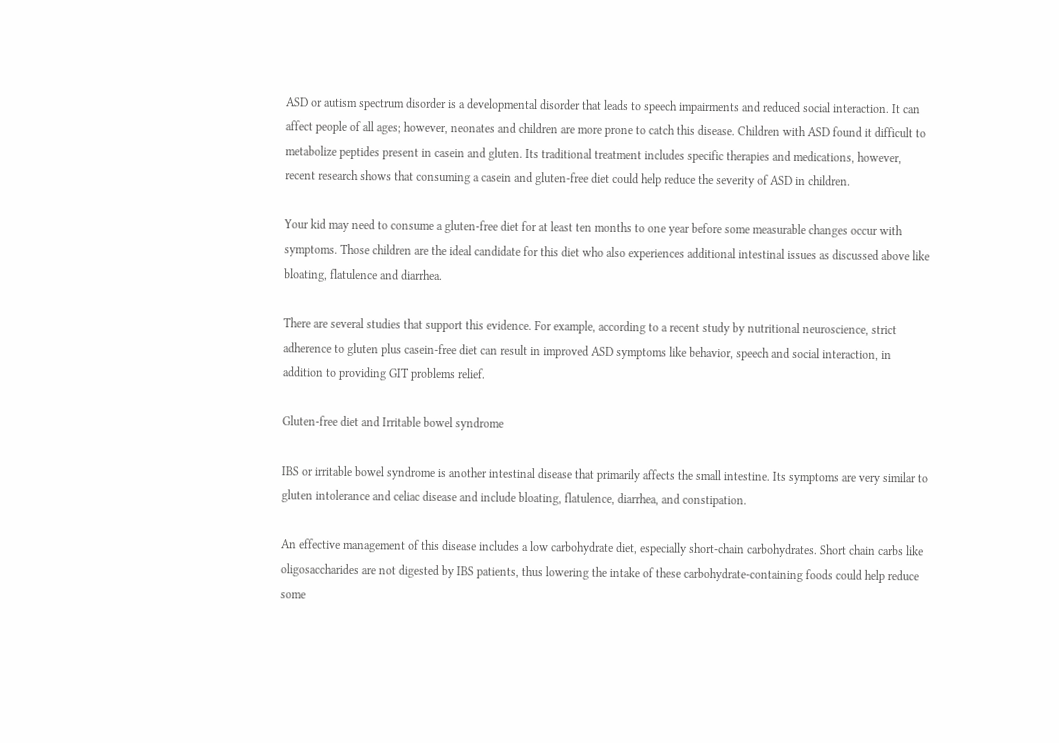ASD or autism spectrum disorder is a developmental disorder that leads to speech impairments and reduced social interaction. It can affect people of all ages; however, neonates and children are more prone to catch this disease. Children with ASD found it difficult to metabolize peptides present in casein and gluten. Its traditional treatment includes specific therapies and medications, however, recent research shows that consuming a casein and gluten-free diet could help reduce the severity of ASD in children.

Your kid may need to consume a gluten-free diet for at least ten months to one year before some measurable changes occur with symptoms. Those children are the ideal candidate for this diet who also experiences additional intestinal issues as discussed above like bloating, flatulence and diarrhea.

There are several studies that support this evidence. For example, according to a recent study by nutritional neuroscience, strict adherence to gluten plus casein-free diet can result in improved ASD symptoms like behavior, speech and social interaction, in addition to providing GIT problems relief.

Gluten-free diet and Irritable bowel syndrome

IBS or irritable bowel syndrome is another intestinal disease that primarily affects the small intestine. Its symptoms are very similar to gluten intolerance and celiac disease and include bloating, flatulence, diarrhea, and constipation.

An effective management of this disease includes a low carbohydrate diet, especially short-chain carbohydrates. Short chain carbs like oligosaccharides are not digested by IBS patients, thus lowering the intake of these carbohydrate-containing foods could help reduce some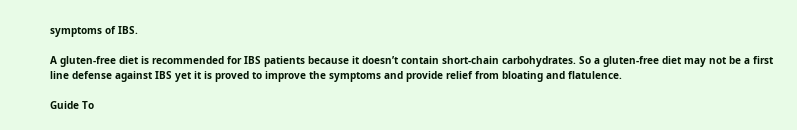symptoms of IBS.

A gluten-free diet is recommended for IBS patients because it doesn’t contain short-chain carbohydrates. So a gluten-free diet may not be a first line defense against IBS yet it is proved to improve the symptoms and provide relief from bloating and flatulence.

Guide To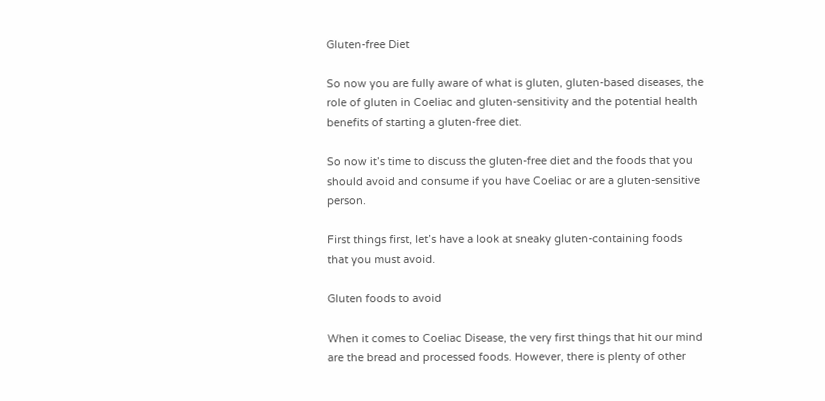Gluten-free Diet

So now you are fully aware of what is gluten, gluten-based diseases, the role of gluten in Coeliac and gluten-sensitivity and the potential health benefits of starting a gluten-free diet.

So now it’s time to discuss the gluten-free diet and the foods that you should avoid and consume if you have Coeliac or are a gluten-sensitive person.

First things first, let’s have a look at sneaky gluten-containing foods that you must avoid.

Gluten foods to avoid

When it comes to Coeliac Disease, the very first things that hit our mind are the bread and processed foods. However, there is plenty of other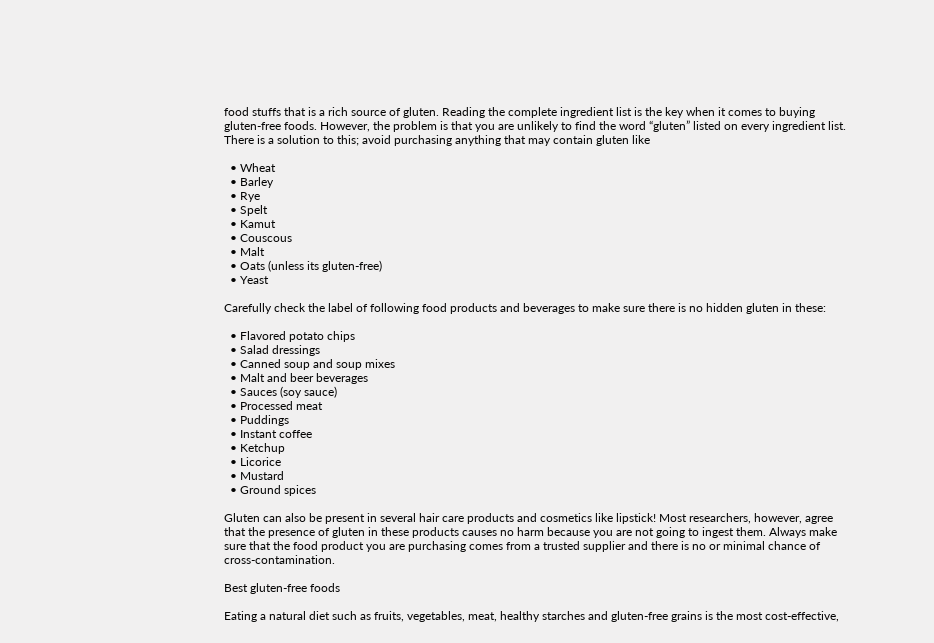food stuffs that is a rich source of gluten. Reading the complete ingredient list is the key when it comes to buying gluten-free foods. However, the problem is that you are unlikely to find the word “gluten” listed on every ingredient list. There is a solution to this; avoid purchasing anything that may contain gluten like

  • Wheat
  • Barley
  • Rye
  • Spelt
  • Kamut
  • Couscous
  • Malt
  • Oats (unless its gluten-free)
  • Yeast

Carefully check the label of following food products and beverages to make sure there is no hidden gluten in these:

  • Flavored potato chips
  • Salad dressings
  • Canned soup and soup mixes
  • Malt and beer beverages
  • Sauces (soy sauce)
  • Processed meat
  • Puddings
  • Instant coffee
  • Ketchup
  • Licorice
  • Mustard
  • Ground spices

Gluten can also be present in several hair care products and cosmetics like lipstick! Most researchers, however, agree that the presence of gluten in these products causes no harm because you are not going to ingest them. Always make sure that the food product you are purchasing comes from a trusted supplier and there is no or minimal chance of cross-contamination.

Best gluten-free foods

Eating a natural diet such as fruits, vegetables, meat, healthy starches and gluten-free grains is the most cost-effective,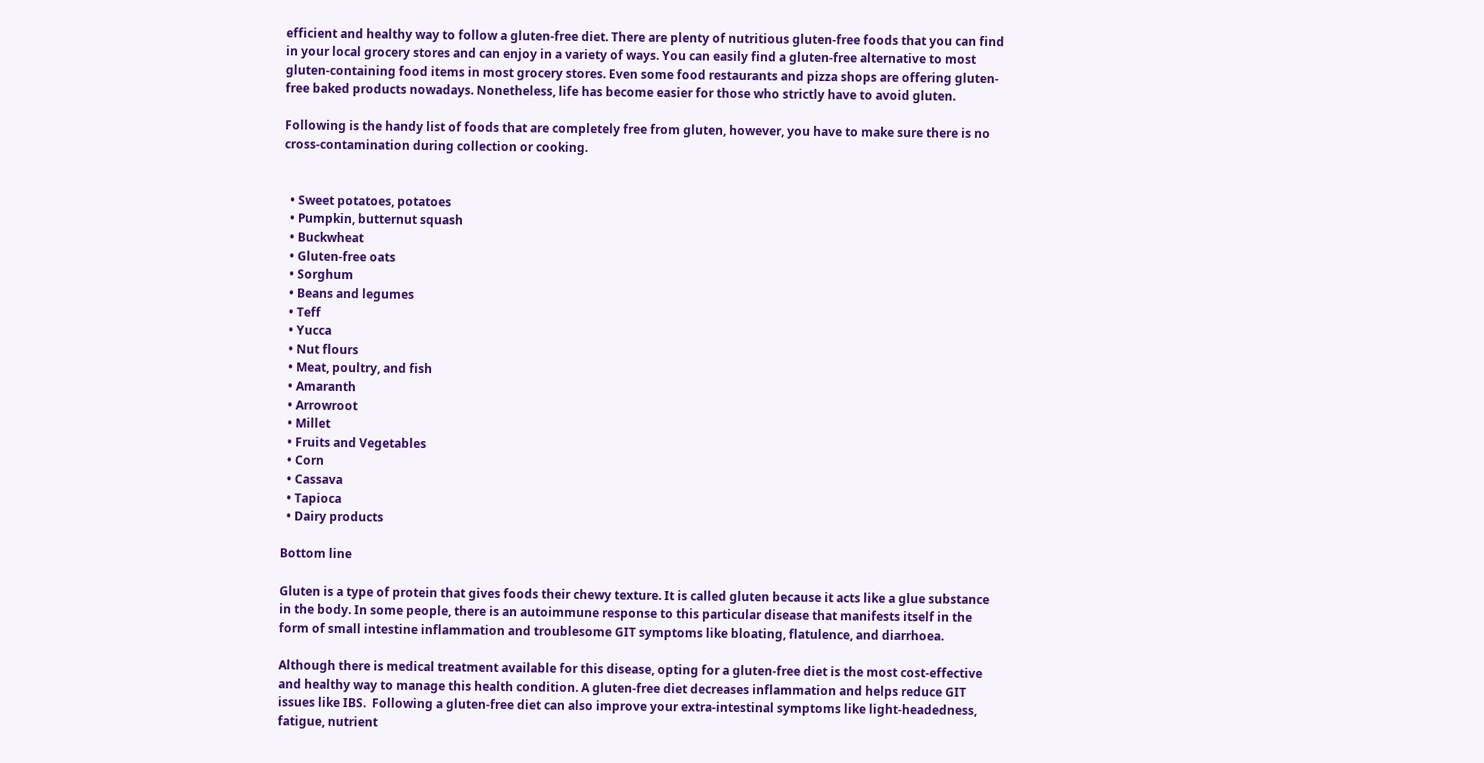efficient and healthy way to follow a gluten-free diet. There are plenty of nutritious gluten-free foods that you can find in your local grocery stores and can enjoy in a variety of ways. You can easily find a gluten-free alternative to most gluten-containing food items in most grocery stores. Even some food restaurants and pizza shops are offering gluten-free baked products nowadays. Nonetheless, life has become easier for those who strictly have to avoid gluten.

Following is the handy list of foods that are completely free from gluten, however, you have to make sure there is no cross-contamination during collection or cooking.


  • Sweet potatoes, potatoes
  • Pumpkin, butternut squash
  • Buckwheat
  • Gluten-free oats
  • Sorghum
  • Beans and legumes
  • Teff
  • Yucca
  • Nut flours
  • Meat, poultry, and fish
  • Amaranth
  • Arrowroot
  • Millet
  • Fruits and Vegetables
  • Corn
  • Cassava
  • Tapioca
  • Dairy products

Bottom line

Gluten is a type of protein that gives foods their chewy texture. It is called gluten because it acts like a glue substance in the body. In some people, there is an autoimmune response to this particular disease that manifests itself in the form of small intestine inflammation and troublesome GIT symptoms like bloating, flatulence, and diarrhoea.

Although there is medical treatment available for this disease, opting for a gluten-free diet is the most cost-effective and healthy way to manage this health condition. A gluten-free diet decreases inflammation and helps reduce GIT issues like IBS.  Following a gluten-free diet can also improve your extra-intestinal symptoms like light-headedness, fatigue, nutrient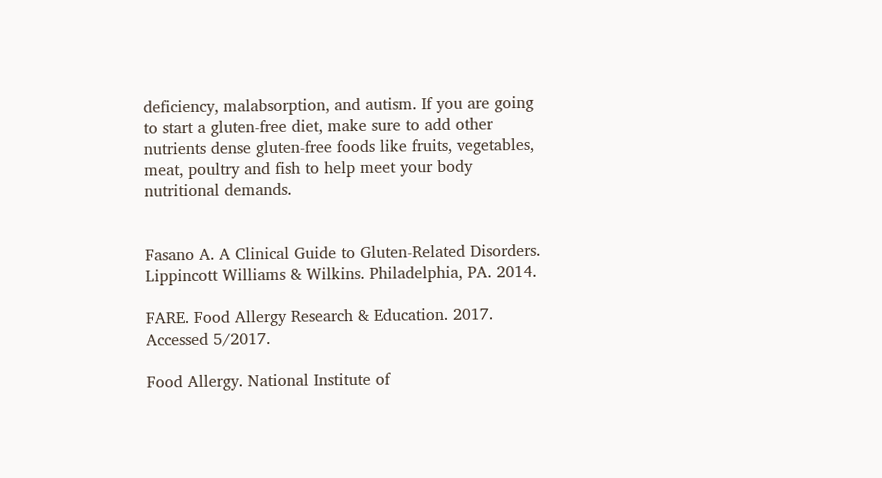deficiency, malabsorption, and autism. If you are going to start a gluten-free diet, make sure to add other nutrients dense gluten-free foods like fruits, vegetables, meat, poultry and fish to help meet your body nutritional demands.


Fasano A. A Clinical Guide to Gluten-Related Disorders. Lippincott Williams & Wilkins. Philadelphia, PA. 2014.

FARE. Food Allergy Research & Education. 2017. Accessed 5/2017.

Food Allergy. National Institute of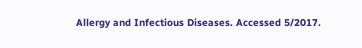Allergy and Infectious Diseases. Accessed 5/2017.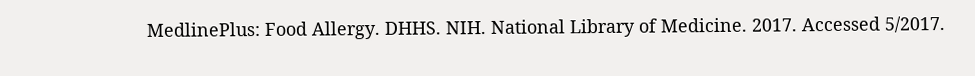MedlinePlus: Food Allergy. DHHS. NIH. National Library of Medicine. 2017. Accessed 5/2017.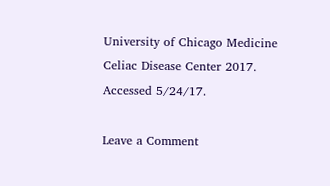University of Chicago Medicine Celiac Disease Center 2017. Accessed 5/24/17.

Leave a Comment